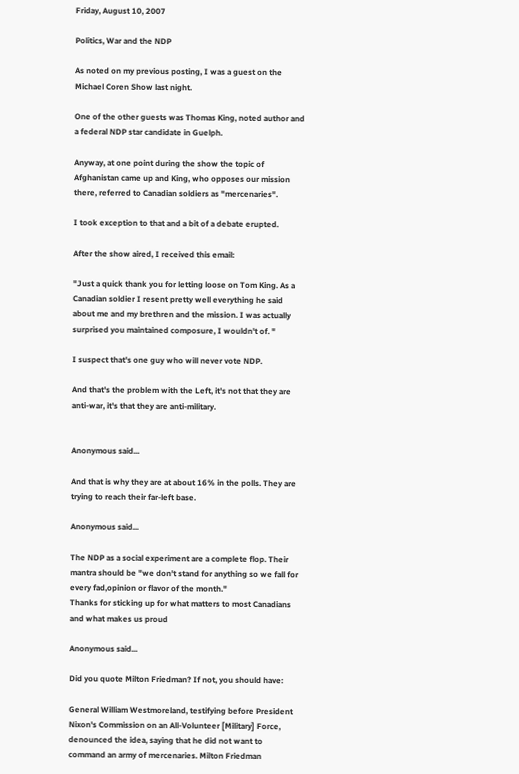Friday, August 10, 2007

Politics, War and the NDP

As noted on my previous posting, I was a guest on the Michael Coren Show last night.

One of the other guests was Thomas King, noted author and a federal NDP star candidate in Guelph.

Anyway, at one point during the show the topic of Afghanistan came up and King, who opposes our mission there, referred to Canadian soldiers as "mercenaries".

I took exception to that and a bit of a debate erupted.

After the show aired, I received this email:

"Just a quick thank you for letting loose on Tom King. As a Canadian soldier I resent pretty well everything he said about me and my brethren and the mission. I was actually surprised you maintained composure, I wouldn't of. "

I suspect that's one guy who will never vote NDP.

And that's the problem with the Left, it's not that they are anti-war, it's that they are anti-military.


Anonymous said...

And that is why they are at about 16% in the polls. They are trying to reach their far-left base.

Anonymous said...

The NDP as a social experiment are a complete flop. Their mantra should be "we don't stand for anything so we fall for every fad,opinion or flavor of the month."
Thanks for sticking up for what matters to most Canadians and what makes us proud

Anonymous said...

Did you quote Milton Friedman? If not, you should have:

General William Westmoreland, testifying before President Nixon's Commission on an All-Volunteer [Military] Force, denounced the idea, saying that he did not want to command an army of mercenaries. Milton Friedman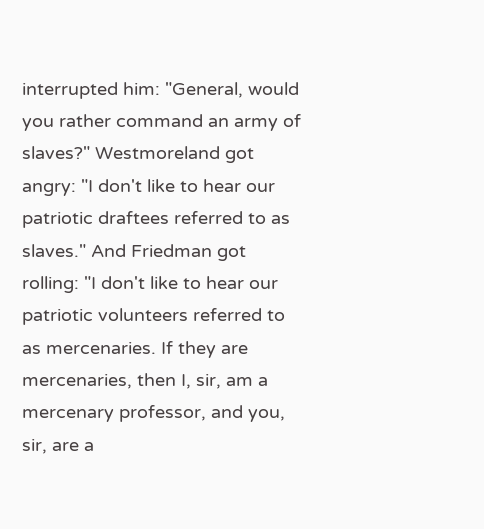interrupted him: "General, would you rather command an army of slaves?" Westmoreland got angry: "I don't like to hear our patriotic draftees referred to as slaves." And Friedman got rolling: "I don't like to hear our patriotic volunteers referred to as mercenaries. If they are mercenaries, then I, sir, am a mercenary professor, and you, sir, are a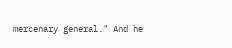mercenary general." And he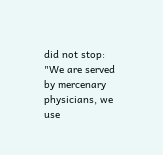did not stop: "We are served by mercenary physicians, we use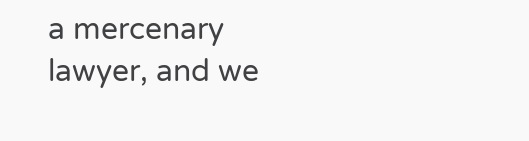a mercenary lawyer, and we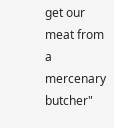get our meat from a mercenary butcher"